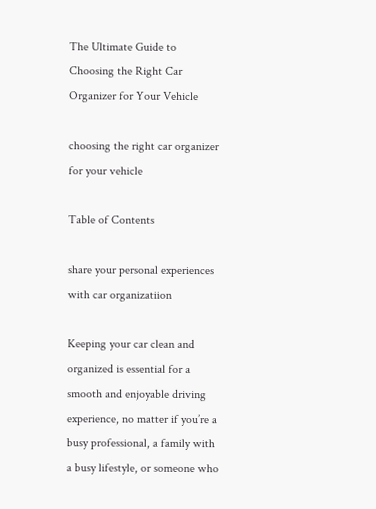The Ultimate Guide to Choosing the Right Car Organizer for Your Vehicle

choosing the right car organizer for your vehicle

Table of Contents

share your personal experiences with car organizatiion

Keeping your car clean and organized is essential for a smooth and enjoyable driving experience, no matter if you’re a busy professional, a family with a busy lifestyle, or someone who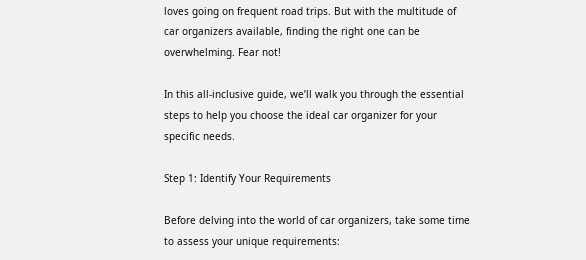loves going on frequent road trips. But with the multitude of car organizers available, finding the right one can be overwhelming. Fear not!

In this all-inclusive guide, we’ll walk you through the essential steps to help you choose the ideal car organizer for your specific needs.

Step 1: Identify Your Requirements

Before delving into the world of car organizers, take some time to assess your unique requirements: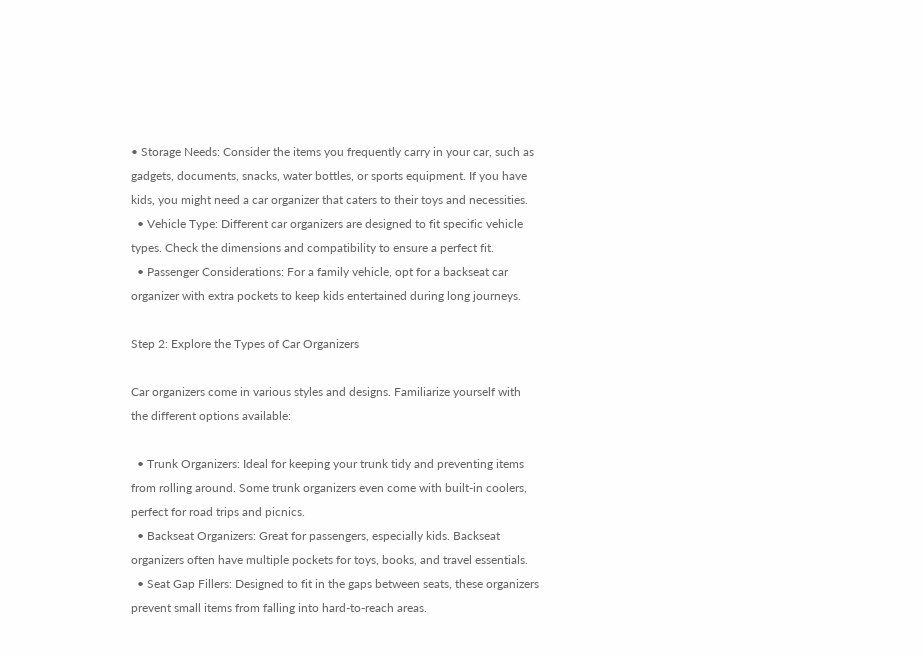• Storage Needs: Consider the items you frequently carry in your car, such as gadgets, documents, snacks, water bottles, or sports equipment. If you have kids, you might need a car organizer that caters to their toys and necessities.
  • Vehicle Type: Different car organizers are designed to fit specific vehicle types. Check the dimensions and compatibility to ensure a perfect fit.
  • Passenger Considerations: For a family vehicle, opt for a backseat car organizer with extra pockets to keep kids entertained during long journeys.

Step 2: Explore the Types of Car Organizers

Car organizers come in various styles and designs. Familiarize yourself with the different options available:

  • Trunk Organizers: Ideal for keeping your trunk tidy and preventing items from rolling around. Some trunk organizers even come with built-in coolers, perfect for road trips and picnics.
  • Backseat Organizers: Great for passengers, especially kids. Backseat organizers often have multiple pockets for toys, books, and travel essentials.
  • Seat Gap Fillers: Designed to fit in the gaps between seats, these organizers prevent small items from falling into hard-to-reach areas.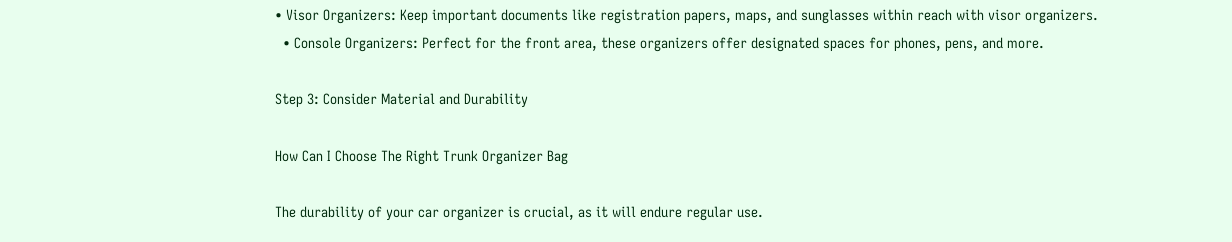• Visor Organizers: Keep important documents like registration papers, maps, and sunglasses within reach with visor organizers.
  • Console Organizers: Perfect for the front area, these organizers offer designated spaces for phones, pens, and more.

Step 3: Consider Material and Durability

How Can I Choose The Right Trunk Organizer Bag

The durability of your car organizer is crucial, as it will endure regular use.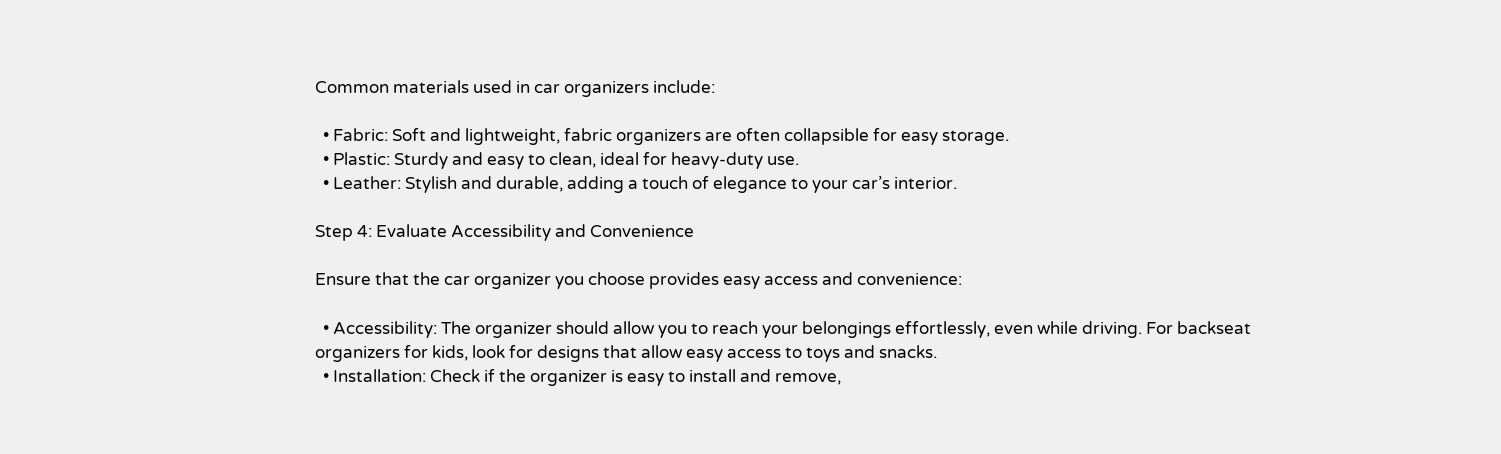Common materials used in car organizers include:

  • Fabric: Soft and lightweight, fabric organizers are often collapsible for easy storage.
  • Plastic: Sturdy and easy to clean, ideal for heavy-duty use.
  • Leather: Stylish and durable, adding a touch of elegance to your car’s interior.

Step 4: Evaluate Accessibility and Convenience

Ensure that the car organizer you choose provides easy access and convenience:

  • Accessibility: The organizer should allow you to reach your belongings effortlessly, even while driving. For backseat organizers for kids, look for designs that allow easy access to toys and snacks.
  • Installation: Check if the organizer is easy to install and remove,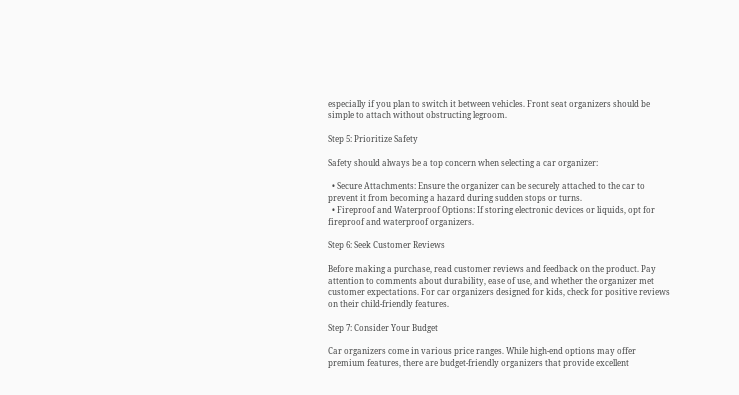especially if you plan to switch it between vehicles. Front seat organizers should be simple to attach without obstructing legroom.

Step 5: Prioritize Safety

Safety should always be a top concern when selecting a car organizer:

  • Secure Attachments: Ensure the organizer can be securely attached to the car to prevent it from becoming a hazard during sudden stops or turns.
  • Fireproof and Waterproof Options: If storing electronic devices or liquids, opt for fireproof and waterproof organizers.

Step 6: Seek Customer Reviews

Before making a purchase, read customer reviews and feedback on the product. Pay attention to comments about durability, ease of use, and whether the organizer met customer expectations. For car organizers designed for kids, check for positive reviews on their child-friendly features.

Step 7: Consider Your Budget

Car organizers come in various price ranges. While high-end options may offer premium features, there are budget-friendly organizers that provide excellent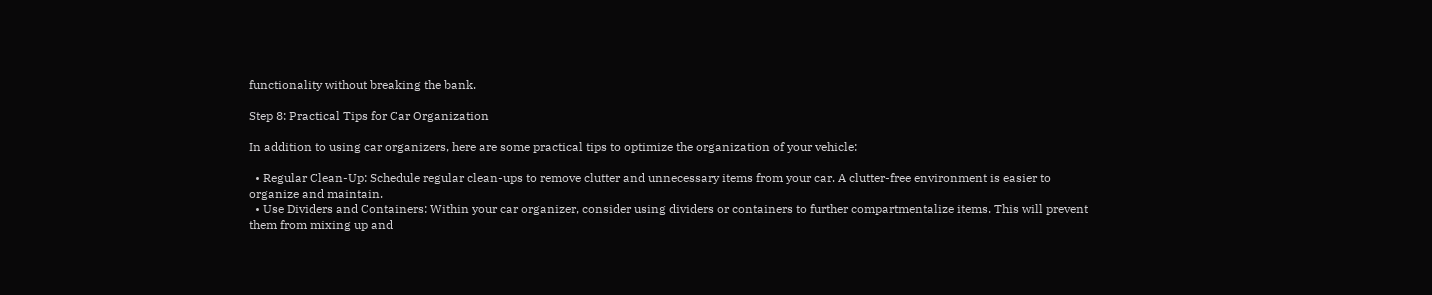functionality without breaking the bank.

Step 8: Practical Tips for Car Organization

In addition to using car organizers, here are some practical tips to optimize the organization of your vehicle:

  • Regular Clean-Up: Schedule regular clean-ups to remove clutter and unnecessary items from your car. A clutter-free environment is easier to organize and maintain.
  • Use Dividers and Containers: Within your car organizer, consider using dividers or containers to further compartmentalize items. This will prevent them from mixing up and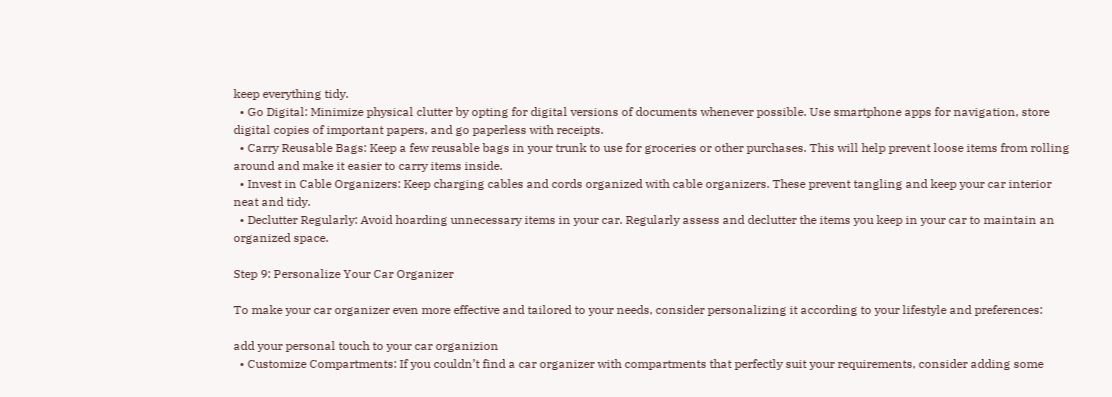keep everything tidy.
  • Go Digital: Minimize physical clutter by opting for digital versions of documents whenever possible. Use smartphone apps for navigation, store digital copies of important papers, and go paperless with receipts.
  • Carry Reusable Bags: Keep a few reusable bags in your trunk to use for groceries or other purchases. This will help prevent loose items from rolling around and make it easier to carry items inside.
  • Invest in Cable Organizers: Keep charging cables and cords organized with cable organizers. These prevent tangling and keep your car interior neat and tidy.
  • Declutter Regularly: Avoid hoarding unnecessary items in your car. Regularly assess and declutter the items you keep in your car to maintain an organized space.

Step 9: Personalize Your Car Organizer

To make your car organizer even more effective and tailored to your needs, consider personalizing it according to your lifestyle and preferences:

add your personal touch to your car organizion
  • Customize Compartments: If you couldn’t find a car organizer with compartments that perfectly suit your requirements, consider adding some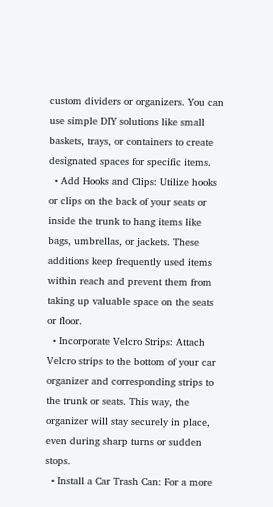custom dividers or organizers. You can use simple DIY solutions like small baskets, trays, or containers to create designated spaces for specific items.
  • Add Hooks and Clips: Utilize hooks or clips on the back of your seats or inside the trunk to hang items like bags, umbrellas, or jackets. These additions keep frequently used items within reach and prevent them from taking up valuable space on the seats or floor.
  • Incorporate Velcro Strips: Attach Velcro strips to the bottom of your car organizer and corresponding strips to the trunk or seats. This way, the organizer will stay securely in place, even during sharp turns or sudden stops.
  • Install a Car Trash Can: For a more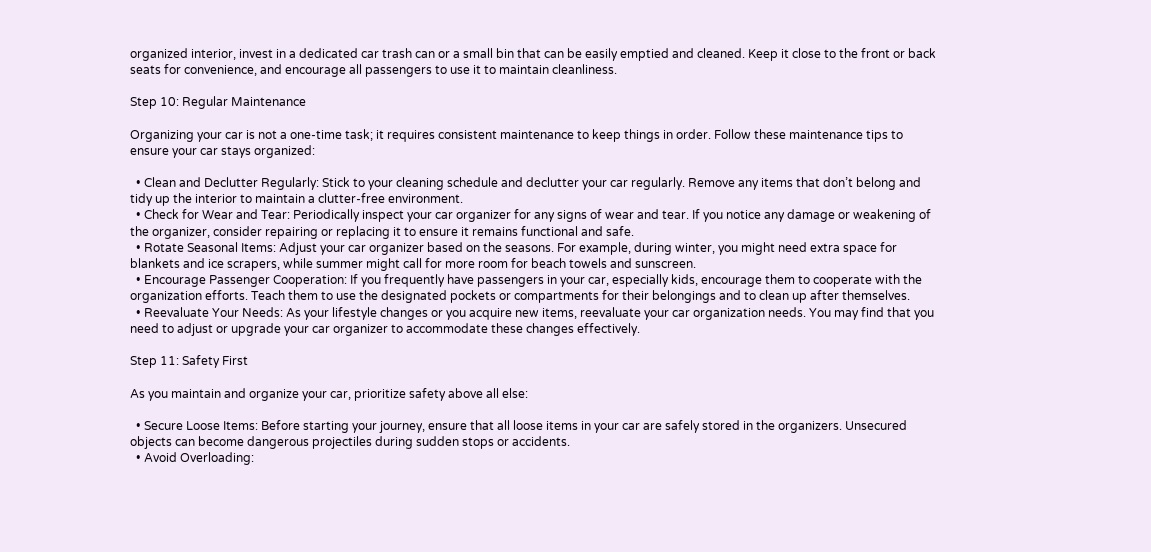organized interior, invest in a dedicated car trash can or a small bin that can be easily emptied and cleaned. Keep it close to the front or back seats for convenience, and encourage all passengers to use it to maintain cleanliness.

Step 10: Regular Maintenance

Organizing your car is not a one-time task; it requires consistent maintenance to keep things in order. Follow these maintenance tips to ensure your car stays organized:

  • Clean and Declutter Regularly: Stick to your cleaning schedule and declutter your car regularly. Remove any items that don’t belong and tidy up the interior to maintain a clutter-free environment.
  • Check for Wear and Tear: Periodically inspect your car organizer for any signs of wear and tear. If you notice any damage or weakening of the organizer, consider repairing or replacing it to ensure it remains functional and safe.
  • Rotate Seasonal Items: Adjust your car organizer based on the seasons. For example, during winter, you might need extra space for blankets and ice scrapers, while summer might call for more room for beach towels and sunscreen.
  • Encourage Passenger Cooperation: If you frequently have passengers in your car, especially kids, encourage them to cooperate with the organization efforts. Teach them to use the designated pockets or compartments for their belongings and to clean up after themselves.
  • Reevaluate Your Needs: As your lifestyle changes or you acquire new items, reevaluate your car organization needs. You may find that you need to adjust or upgrade your car organizer to accommodate these changes effectively.

Step 11: Safety First

As you maintain and organize your car, prioritize safety above all else:

  • Secure Loose Items: Before starting your journey, ensure that all loose items in your car are safely stored in the organizers. Unsecured objects can become dangerous projectiles during sudden stops or accidents.
  • Avoid Overloading: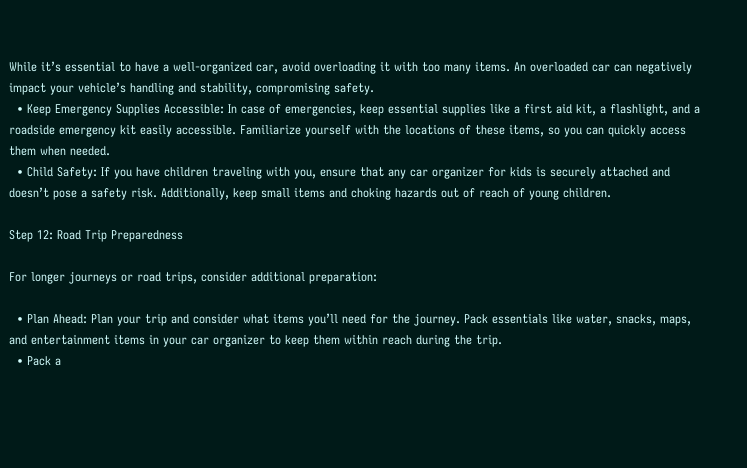While it’s essential to have a well-organized car, avoid overloading it with too many items. An overloaded car can negatively impact your vehicle’s handling and stability, compromising safety.
  • Keep Emergency Supplies Accessible: In case of emergencies, keep essential supplies like a first aid kit, a flashlight, and a roadside emergency kit easily accessible. Familiarize yourself with the locations of these items, so you can quickly access them when needed.
  • Child Safety: If you have children traveling with you, ensure that any car organizer for kids is securely attached and doesn’t pose a safety risk. Additionally, keep small items and choking hazards out of reach of young children.

Step 12: Road Trip Preparedness

For longer journeys or road trips, consider additional preparation:

  • Plan Ahead: Plan your trip and consider what items you’ll need for the journey. Pack essentials like water, snacks, maps, and entertainment items in your car organizer to keep them within reach during the trip.
  • Pack a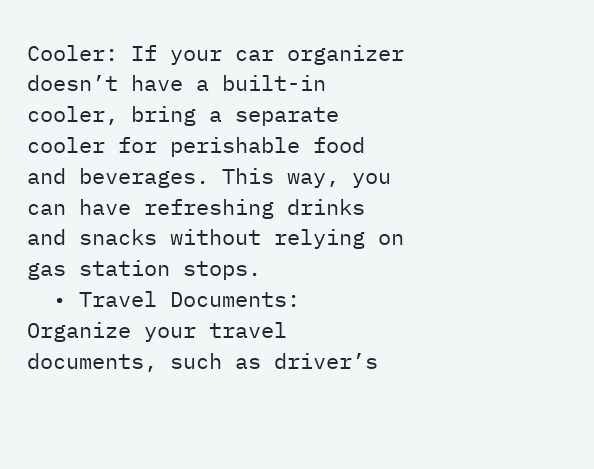Cooler: If your car organizer doesn’t have a built-in cooler, bring a separate cooler for perishable food and beverages. This way, you can have refreshing drinks and snacks without relying on gas station stops.
  • Travel Documents: Organize your travel documents, such as driver’s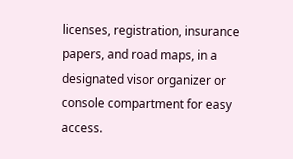licenses, registration, insurance papers, and road maps, in a designated visor organizer or console compartment for easy access.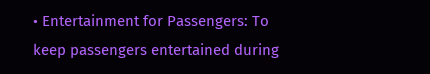• Entertainment for Passengers: To keep passengers entertained during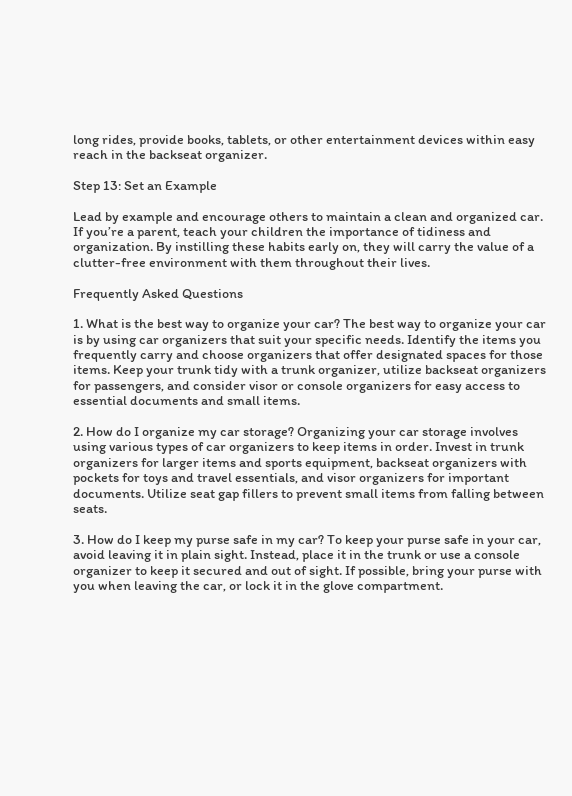long rides, provide books, tablets, or other entertainment devices within easy reach in the backseat organizer.

Step 13: Set an Example

Lead by example and encourage others to maintain a clean and organized car. If you’re a parent, teach your children the importance of tidiness and organization. By instilling these habits early on, they will carry the value of a clutter-free environment with them throughout their lives.

Frequently Asked Questions

1. What is the best way to organize your car? The best way to organize your car is by using car organizers that suit your specific needs. Identify the items you frequently carry and choose organizers that offer designated spaces for those items. Keep your trunk tidy with a trunk organizer, utilize backseat organizers for passengers, and consider visor or console organizers for easy access to essential documents and small items.

2. How do I organize my car storage? Organizing your car storage involves using various types of car organizers to keep items in order. Invest in trunk organizers for larger items and sports equipment, backseat organizers with pockets for toys and travel essentials, and visor organizers for important documents. Utilize seat gap fillers to prevent small items from falling between seats.

3. How do I keep my purse safe in my car? To keep your purse safe in your car, avoid leaving it in plain sight. Instead, place it in the trunk or use a console organizer to keep it secured and out of sight. If possible, bring your purse with you when leaving the car, or lock it in the glove compartment.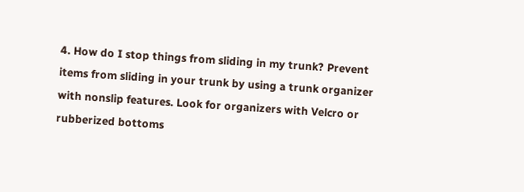4. How do I stop things from sliding in my trunk? Prevent items from sliding in your trunk by using a trunk organizer with nonslip features. Look for organizers with Velcro or rubberized bottoms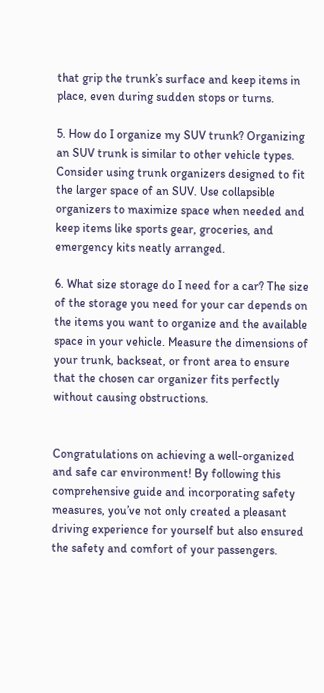that grip the trunk’s surface and keep items in place, even during sudden stops or turns.

5. How do I organize my SUV trunk? Organizing an SUV trunk is similar to other vehicle types. Consider using trunk organizers designed to fit the larger space of an SUV. Use collapsible organizers to maximize space when needed and keep items like sports gear, groceries, and emergency kits neatly arranged.

6. What size storage do I need for a car? The size of the storage you need for your car depends on the items you want to organize and the available space in your vehicle. Measure the dimensions of your trunk, backseat, or front area to ensure that the chosen car organizer fits perfectly without causing obstructions.


Congratulations on achieving a well-organized and safe car environment! By following this comprehensive guide and incorporating safety measures, you’ve not only created a pleasant driving experience for yourself but also ensured the safety and comfort of your passengers.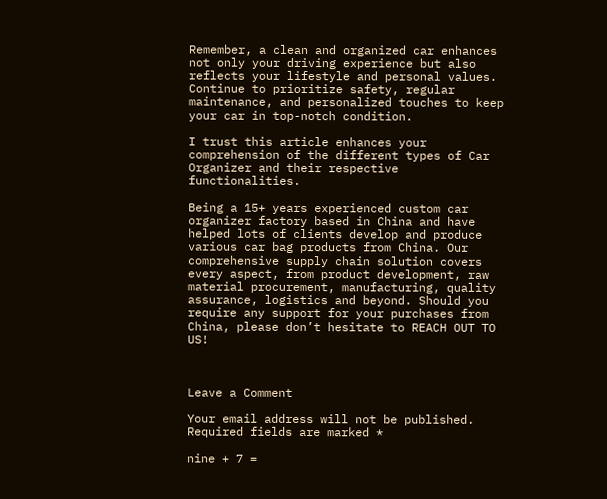Remember, a clean and organized car enhances not only your driving experience but also reflects your lifestyle and personal values. Continue to prioritize safety, regular maintenance, and personalized touches to keep your car in top-notch condition.

I trust this article enhances your comprehension of the different types of Car Organizer and their respective functionalities.

Being a 15+ years experienced custom car organizer factory based in China and have helped lots of clients develop and produce various car bag products from China. Our comprehensive supply chain solution covers every aspect, from product development, raw material procurement, manufacturing, quality assurance, logistics and beyond. Should you require any support for your purchases from China, please don’t hesitate to REACH OUT TO US!



Leave a Comment

Your email address will not be published. Required fields are marked *

nine + 7 =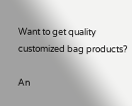Want to get quality customized bag products?

An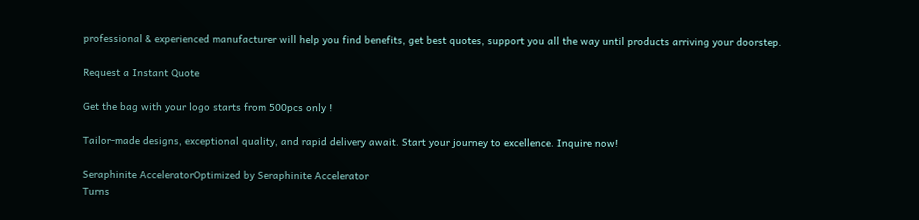professional & experienced manufacturer will help you find benefits, get best quotes, support you all the way until products arriving your doorstep.

Request a Instant Quote

Get the bag with your logo starts from 500pcs only !

Tailor-made designs, exceptional quality, and rapid delivery await. Start your journey to excellence. Inquire now!

Seraphinite AcceleratorOptimized by Seraphinite Accelerator
Turns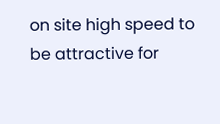on site high speed to be attractive for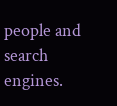people and search engines.